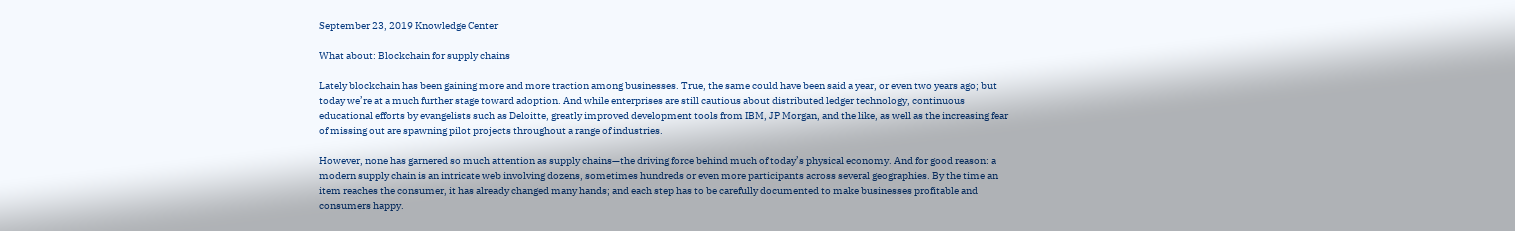September 23, 2019 Knowledge Center

What about: Blockchain for supply chains

Lately blockchain has been gaining more and more traction among businesses. True, the same could have been said a year, or even two years ago; but today we’re at a much further stage toward adoption. And while enterprises are still cautious about distributed ledger technology, continuous educational efforts by evangelists such as Deloitte, greatly improved development tools from IBM, JP Morgan, and the like, as well as the increasing fear of missing out are spawning pilot projects throughout a range of industries.

However, none has garnered so much attention as supply chains—the driving force behind much of today’s physical economy. And for good reason: a modern supply chain is an intricate web involving dozens, sometimes hundreds or even more participants across several geographies. By the time an item reaches the consumer, it has already changed many hands; and each step has to be carefully documented to make businesses profitable and consumers happy.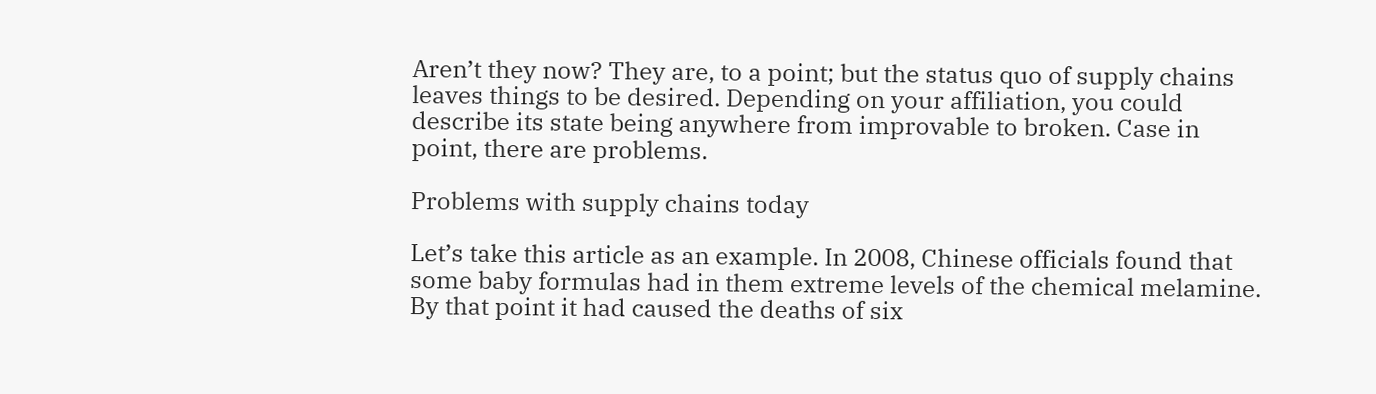Aren’t they now? They are, to a point; but the status quo of supply chains leaves things to be desired. Depending on your affiliation, you could describe its state being anywhere from improvable to broken. Case in point, there are problems.

Problems with supply chains today

Let’s take this article as an example. In 2008, Chinese officials found that some baby formulas had in them extreme levels of the chemical melamine. By that point it had caused the deaths of six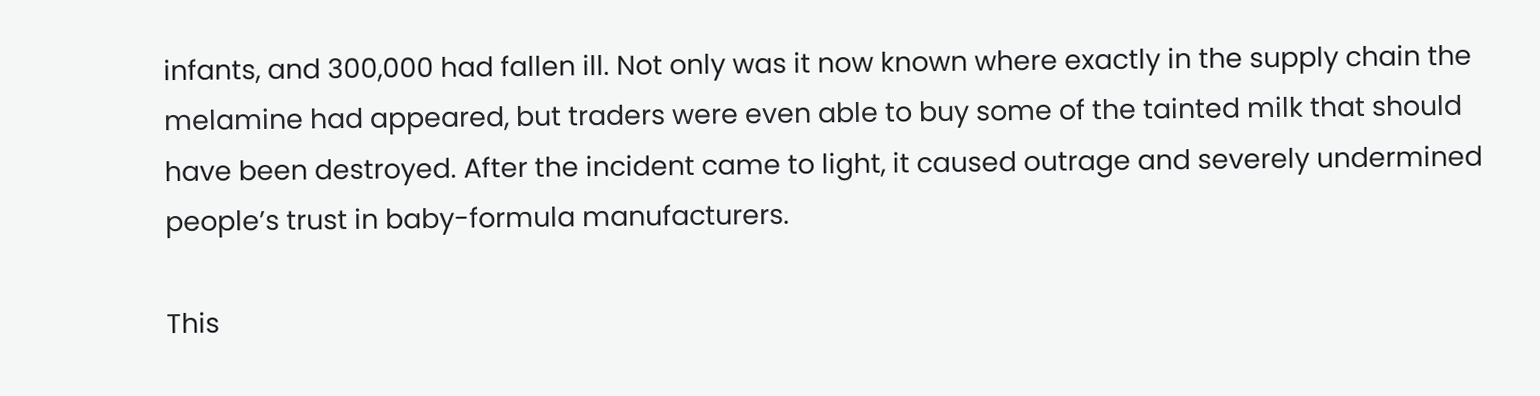infants, and 300,000 had fallen ill. Not only was it now known where exactly in the supply chain the melamine had appeared, but traders were even able to buy some of the tainted milk that should have been destroyed. After the incident came to light, it caused outrage and severely undermined people’s trust in baby-formula manufacturers.

This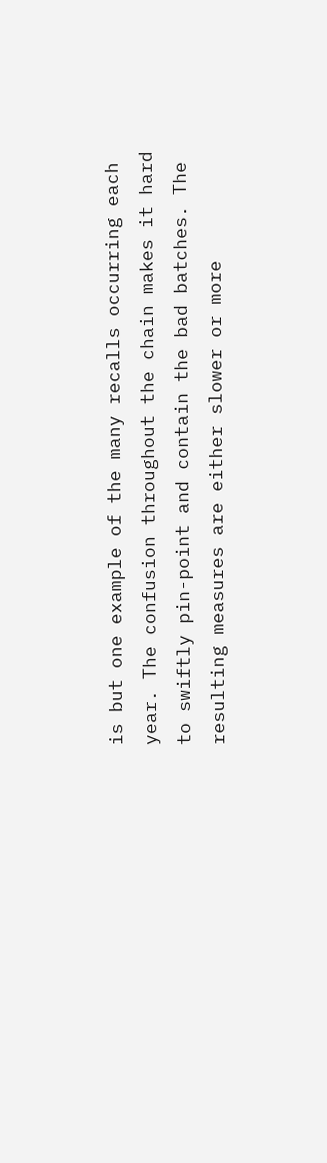is but one example of the many recalls occurring each year. The confusion throughout the chain makes it hard to swiftly pin-point and contain the bad batches. The resulting measures are either slower or more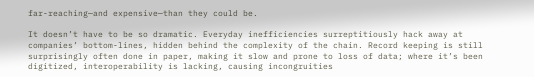far-reaching—and expensive—than they could be.

It doesn’t have to be so dramatic. Everyday inefficiencies surreptitiously hack away at companies’ bottom-lines, hidden behind the complexity of the chain. Record keeping is still surprisingly often done in paper, making it slow and prone to loss of data; where it’s been digitized, interoperability is lacking, causing incongruities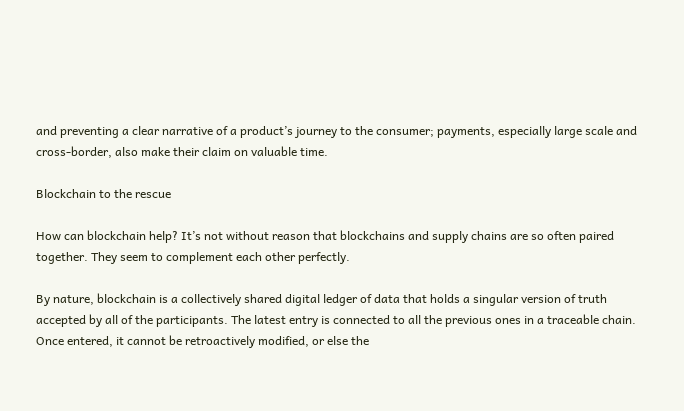and preventing a clear narrative of a product’s journey to the consumer; payments, especially large scale and cross-border, also make their claim on valuable time.

Blockchain to the rescue

How can blockchain help? It’s not without reason that blockchains and supply chains are so often paired together. They seem to complement each other perfectly.

By nature, blockchain is a collectively shared digital ledger of data that holds a singular version of truth accepted by all of the participants. The latest entry is connected to all the previous ones in a traceable chain. Once entered, it cannot be retroactively modified, or else the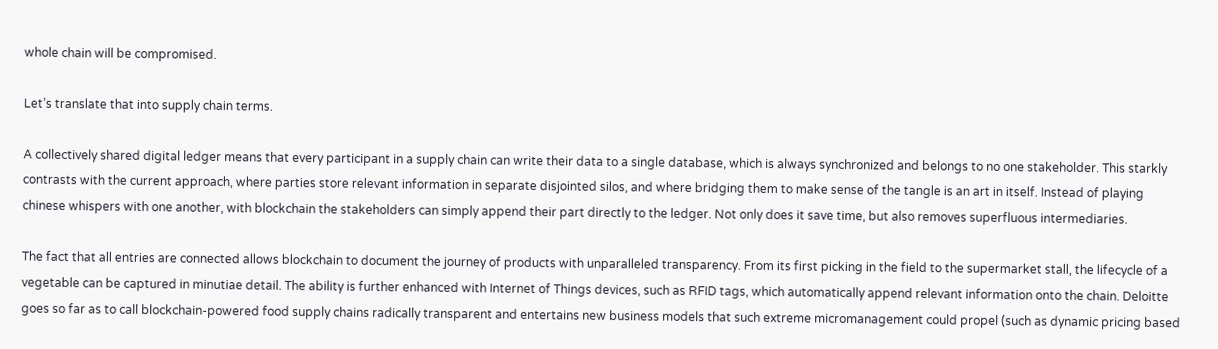whole chain will be compromised.

Let’s translate that into supply chain terms.

A collectively shared digital ledger means that every participant in a supply chain can write their data to a single database, which is always synchronized and belongs to no one stakeholder. This starkly contrasts with the current approach, where parties store relevant information in separate disjointed silos, and where bridging them to make sense of the tangle is an art in itself. Instead of playing chinese whispers with one another, with blockchain the stakeholders can simply append their part directly to the ledger. Not only does it save time, but also removes superfluous intermediaries.

The fact that all entries are connected allows blockchain to document the journey of products with unparalleled transparency. From its first picking in the field to the supermarket stall, the lifecycle of a vegetable can be captured in minutiae detail. The ability is further enhanced with Internet of Things devices, such as RFID tags, which automatically append relevant information onto the chain. Deloitte goes so far as to call blockchain-powered food supply chains radically transparent and entertains new business models that such extreme micromanagement could propel (such as dynamic pricing based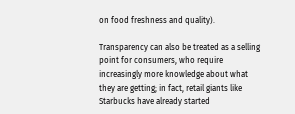on food freshness and quality).

Transparency can also be treated as a selling point for consumers, who require increasingly more knowledge about what they are getting; in fact, retail giants like Starbucks have already started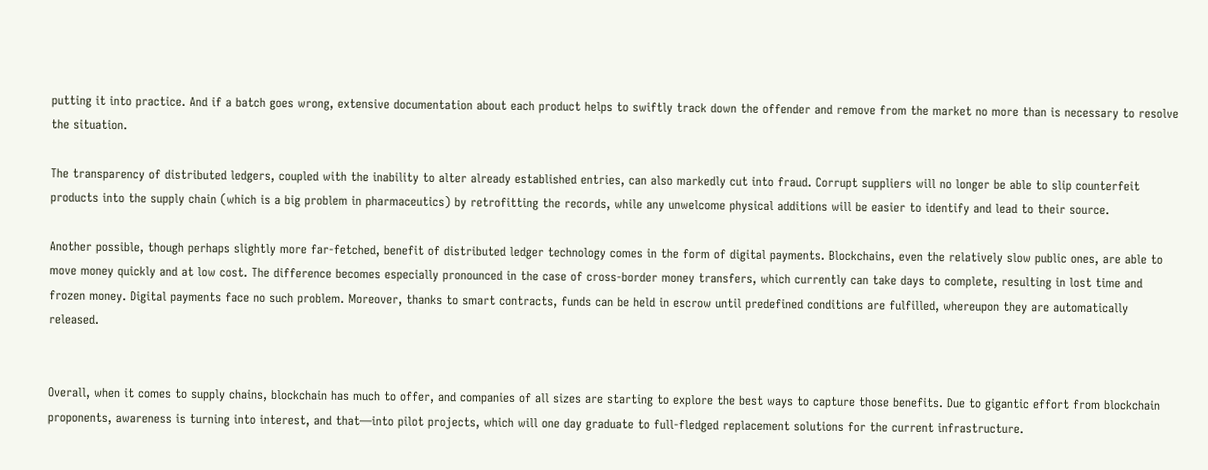putting it into practice. And if a batch goes wrong, extensive documentation about each product helps to swiftly track down the offender and remove from the market no more than is necessary to resolve the situation.

The transparency of distributed ledgers, coupled with the inability to alter already established entries, can also markedly cut into fraud. Corrupt suppliers will no longer be able to slip counterfeit products into the supply chain (which is a big problem in pharmaceutics) by retrofitting the records, while any unwelcome physical additions will be easier to identify and lead to their source.

Another possible, though perhaps slightly more far-fetched, benefit of distributed ledger technology comes in the form of digital payments. Blockchains, even the relatively slow public ones, are able to move money quickly and at low cost. The difference becomes especially pronounced in the case of cross-border money transfers, which currently can take days to complete, resulting in lost time and frozen money. Digital payments face no such problem. Moreover, thanks to smart contracts, funds can be held in escrow until predefined conditions are fulfilled, whereupon they are automatically released.


Overall, when it comes to supply chains, blockchain has much to offer, and companies of all sizes are starting to explore the best ways to capture those benefits. Due to gigantic effort from blockchain proponents, awareness is turning into interest, and that—into pilot projects, which will one day graduate to full-fledged replacement solutions for the current infrastructure.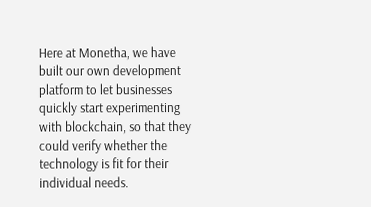Here at Monetha, we have built our own development platform to let businesses quickly start experimenting with blockchain, so that they could verify whether the technology is fit for their individual needs.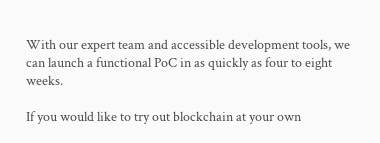With our expert team and accessible development tools, we can launch a functional PoC in as quickly as four to eight weeks.

If you would like to try out blockchain at your own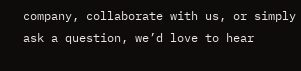company, collaborate with us, or simply ask a question, we’d love to hear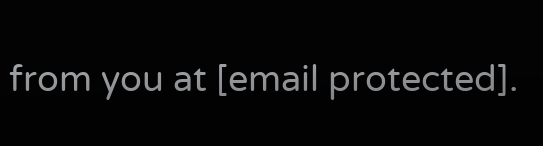from you at [email protected].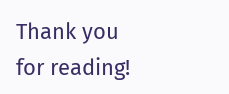Thank you for reading!